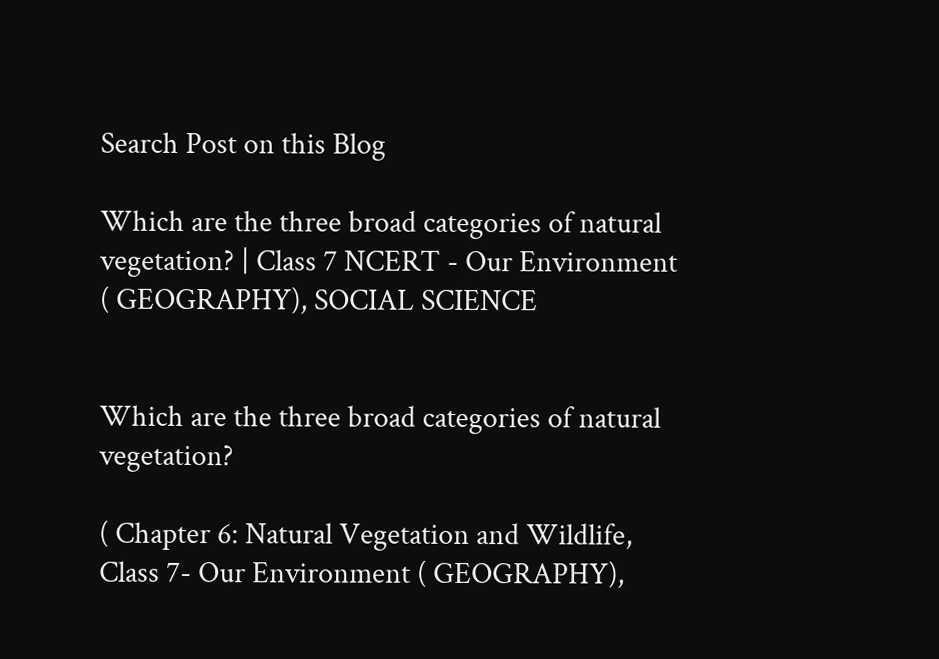Search Post on this Blog

Which are the three broad categories of natural vegetation? | Class 7 NCERT - Our Environment ( GEOGRAPHY), SOCIAL SCIENCE


Which are the three broad categories of natural vegetation?

( Chapter 6: Natural Vegetation and Wildlife, Class 7- Our Environment ( GEOGRAPHY),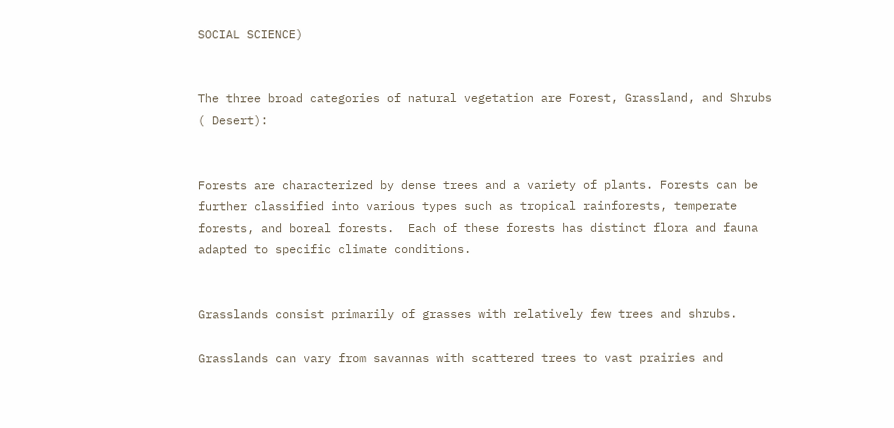SOCIAL SCIENCE)


The three broad categories of natural vegetation are Forest, Grassland, and Shrubs ( Desert):


Forests are characterized by dense trees and a variety of plants. Forests can be further classified into various types such as tropical rainforests, temperate forests, and boreal forests.  Each of these forests has distinct flora and fauna adapted to specific climate conditions.


Grasslands consist primarily of grasses with relatively few trees and shrubs.

Grasslands can vary from savannas with scattered trees to vast prairies and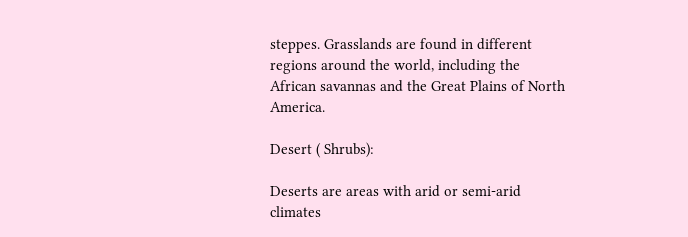steppes. Grasslands are found in different regions around the world, including the African savannas and the Great Plains of North America.

Desert ( Shrubs):

Deserts are areas with arid or semi-arid climates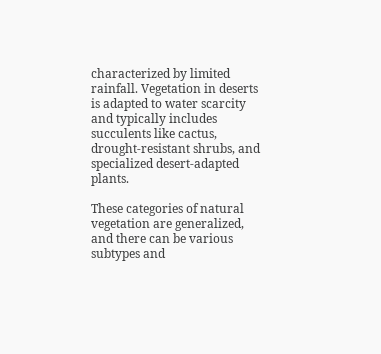characterized by limited rainfall. Vegetation in deserts is adapted to water scarcity and typically includes succulents like cactus, drought-resistant shrubs, and specialized desert-adapted plants.

These categories of natural vegetation are generalized, and there can be various subtypes and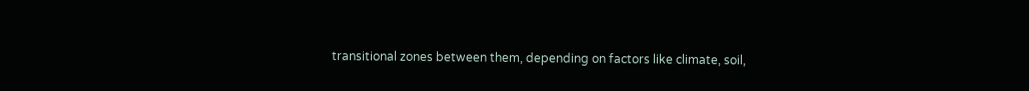transitional zones between them, depending on factors like climate, soil,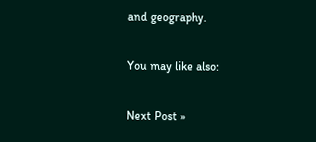and geography.

You may like also:

Next Post »